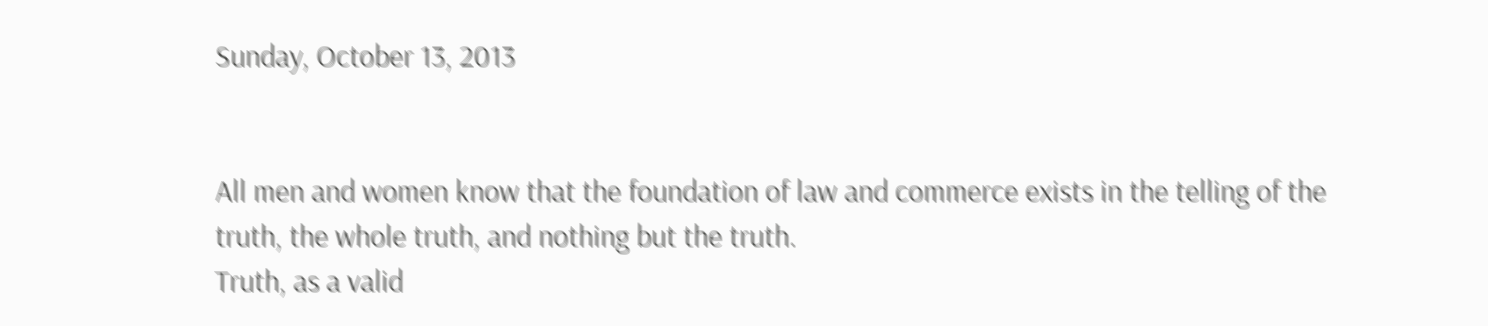Sunday, October 13, 2013


All men and women know that the foundation of law and commerce exists in the telling of the truth, the whole truth, and nothing but the truth.
Truth, as a valid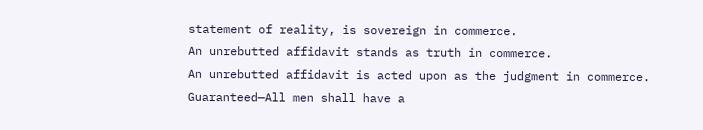statement of reality, is sovereign in commerce.
An unrebutted affidavit stands as truth in commerce.
An unrebutted affidavit is acted upon as the judgment in commerce.
Guaranteed—All men shall have a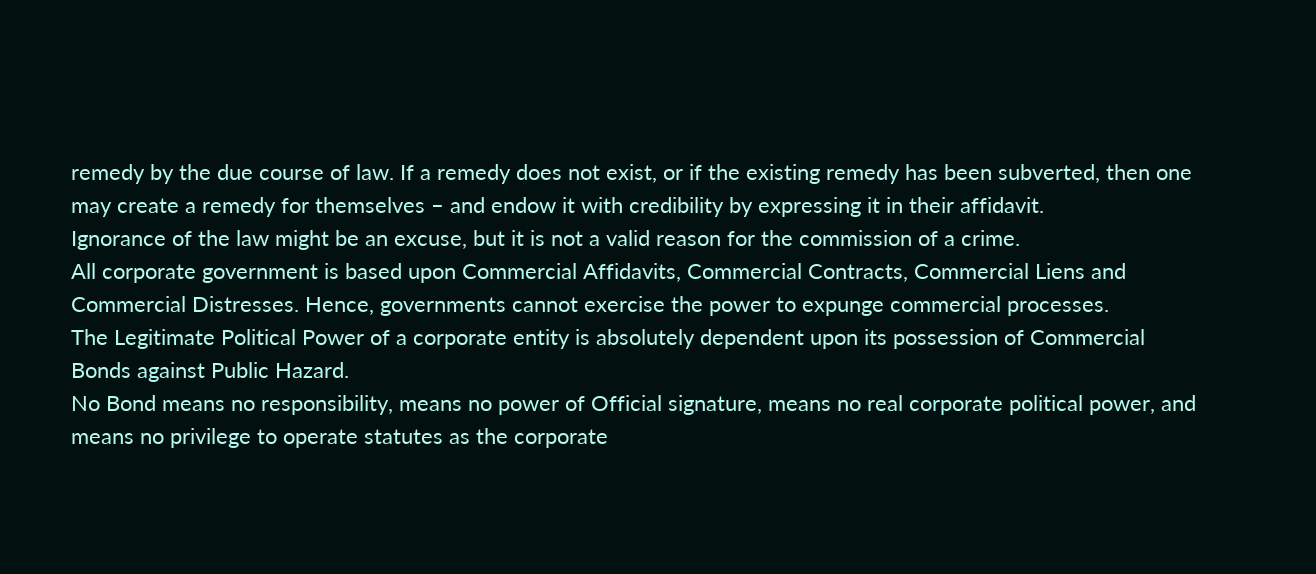remedy by the due course of law. If a remedy does not exist, or if the existing remedy has been subverted, then one may create a remedy for themselves – and endow it with credibility by expressing it in their affidavit.
Ignorance of the law might be an excuse, but it is not a valid reason for the commission of a crime.
All corporate government is based upon Commercial Affidavits, Commercial Contracts, Commercial Liens and Commercial Distresses. Hence, governments cannot exercise the power to expunge commercial processes.
The Legitimate Political Power of a corporate entity is absolutely dependent upon its possession of Commercial Bonds against Public Hazard.
No Bond means no responsibility, means no power of Official signature, means no real corporate political power, and means no privilege to operate statutes as the corporate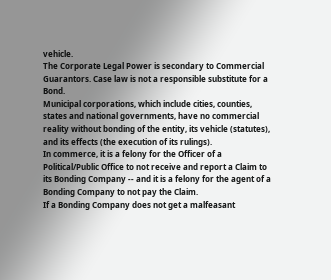vehicle.
The Corporate Legal Power is secondary to Commercial Guarantors. Case law is not a responsible substitute for a Bond.
Municipal corporations, which include cities, counties, states and national governments, have no commercial reality without bonding of the entity, its vehicle (statutes), and its effects (the execution of its rulings).
In commerce, it is a felony for the Officer of a Political/Public Office to not receive and report a Claim to its Bonding Company -- and it is a felony for the agent of a Bonding Company to not pay the Claim.
If a Bonding Company does not get a malfeasant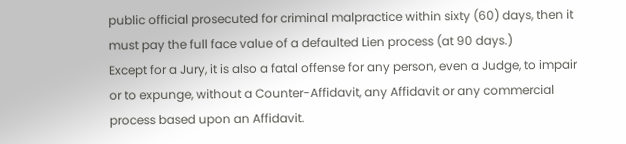public official prosecuted for criminal malpractice within sixty (60) days, then it must pay the full face value of a defaulted Lien process (at 90 days.)
Except for a Jury, it is also a fatal offense for any person, even a Judge, to impair or to expunge, without a Counter-Affidavit, any Affidavit or any commercial process based upon an Affidavit.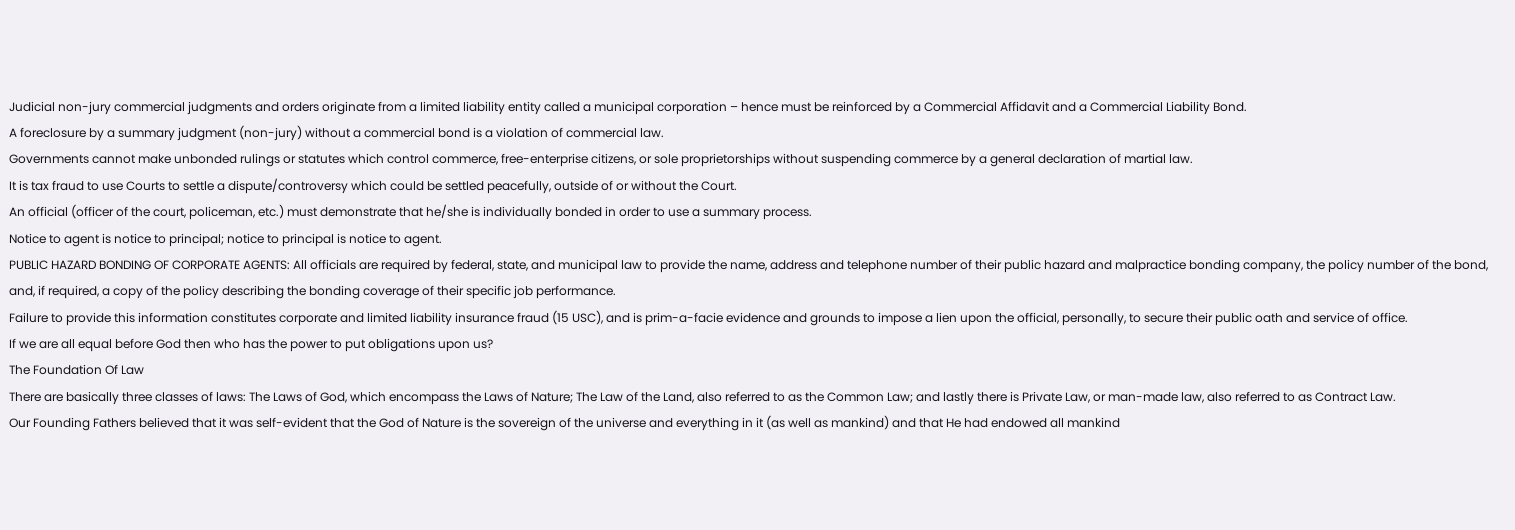Judicial non-jury commercial judgments and orders originate from a limited liability entity called a municipal corporation – hence must be reinforced by a Commercial Affidavit and a Commercial Liability Bond.
A foreclosure by a summary judgment (non-jury) without a commercial bond is a violation of commercial law.
Governments cannot make unbonded rulings or statutes which control commerce, free-enterprise citizens, or sole proprietorships without suspending commerce by a general declaration of martial law.
It is tax fraud to use Courts to settle a dispute/controversy which could be settled peacefully, outside of or without the Court.
An official (officer of the court, policeman, etc.) must demonstrate that he/she is individually bonded in order to use a summary process.
Notice to agent is notice to principal; notice to principal is notice to agent.
PUBLIC HAZARD BONDING OF CORPORATE AGENTS: All officials are required by federal, state, and municipal law to provide the name, address and telephone number of their public hazard and malpractice bonding company, the policy number of the bond, and, if required, a copy of the policy describing the bonding coverage of their specific job performance.
Failure to provide this information constitutes corporate and limited liability insurance fraud (15 USC), and is prim-a-facie evidence and grounds to impose a lien upon the official, personally, to secure their public oath and service of office.
If we are all equal before God then who has the power to put obligations upon us?
The Foundation Of Law
There are basically three classes of laws: The Laws of God, which encompass the Laws of Nature; The Law of the Land, also referred to as the Common Law; and lastly there is Private Law, or man-made law, also referred to as Contract Law.
Our Founding Fathers believed that it was self-evident that the God of Nature is the sovereign of the universe and everything in it (as well as mankind) and that He had endowed all mankind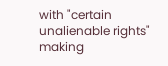with "certain unalienable rights" making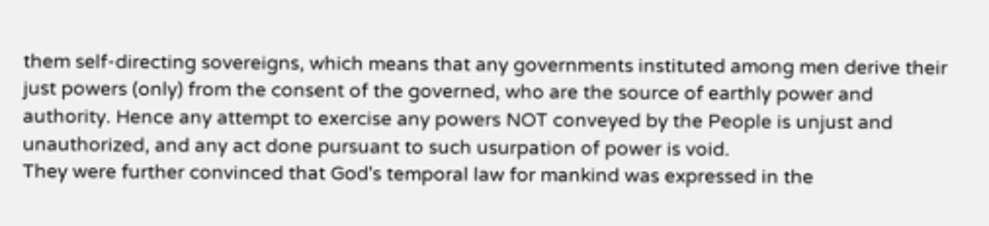them self-directing sovereigns, which means that any governments instituted among men derive their just powers (only) from the consent of the governed, who are the source of earthly power and authority. Hence any attempt to exercise any powers NOT conveyed by the People is unjust and unauthorized, and any act done pursuant to such usurpation of power is void.
They were further convinced that God's temporal law for mankind was expressed in the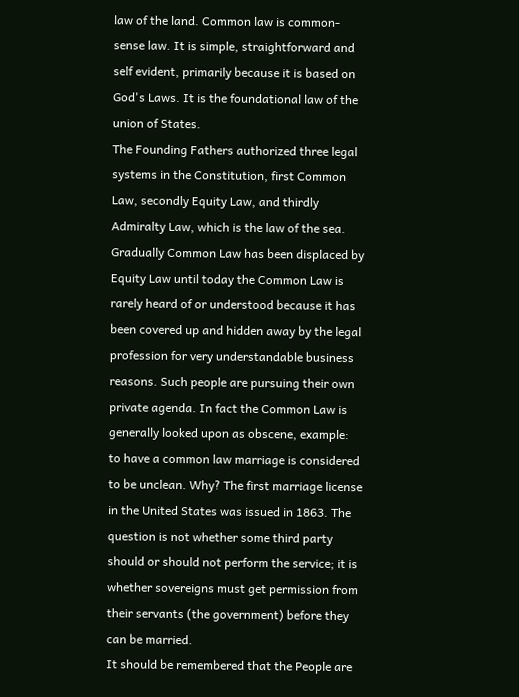law of the land. Common law is common-sense law. It is simple, straightforward and self evident, primarily because it is based on God's Laws. It is the foundational law of the union of States.
The Founding Fathers authorized three legal systems in the Constitution, first Common Law, secondly Equity Law, and thirdly Admiralty Law, which is the law of the sea. Gradually Common Law has been displaced by Equity Law until today the Common Law is rarely heard of or understood because it has been covered up and hidden away by the legal profession for very understandable business reasons. Such people are pursuing their own private agenda. In fact the Common Law is generally looked upon as obscene, example: to have a common law marriage is considered to be unclean. Why? The first marriage license in the United States was issued in 1863. The question is not whether some third party should or should not perform the service; it is whether sovereigns must get permission from their servants (the government) before they can be married.
It should be remembered that the People are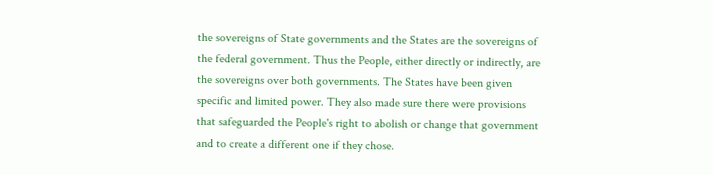the sovereigns of State governments and the States are the sovereigns of the federal government. Thus the People, either directly or indirectly, are the sovereigns over both governments. The States have been given specific and limited power. They also made sure there were provisions that safeguarded the People's right to abolish or change that government and to create a different one if they chose.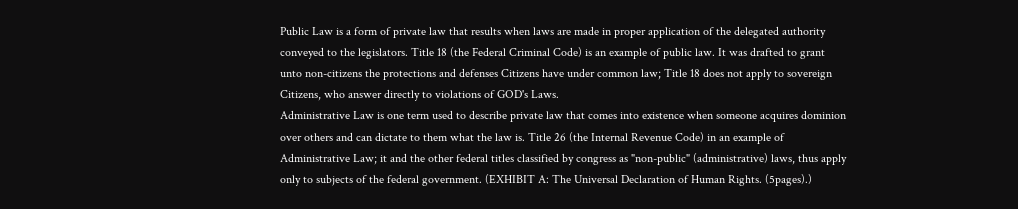Public Law is a form of private law that results when laws are made in proper application of the delegated authority conveyed to the legislators. Title 18 (the Federal Criminal Code) is an example of public law. It was drafted to grant unto non-citizens the protections and defenses Citizens have under common law; Title 18 does not apply to sovereign Citizens, who answer directly to violations of GOD's Laws.
Administrative Law is one term used to describe private law that comes into existence when someone acquires dominion over others and can dictate to them what the law is. Title 26 (the Internal Revenue Code) in an example of Administrative Law; it and the other federal titles classified by congress as "non-public" (administrative) laws, thus apply only to subjects of the federal government. (EXHIBIT A: The Universal Declaration of Human Rights. (5pages).)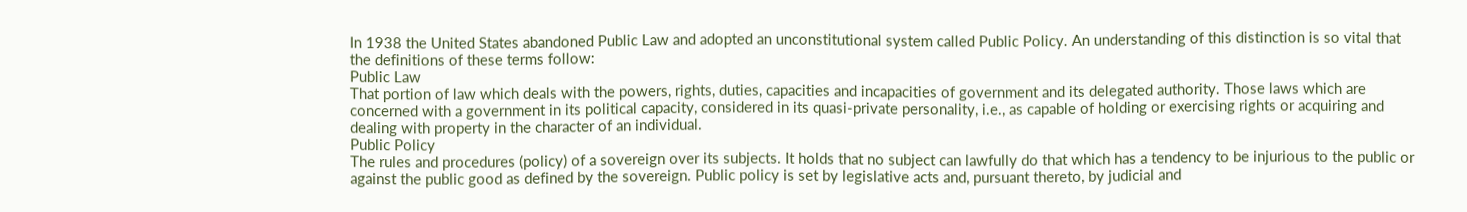In 1938 the United States abandoned Public Law and adopted an unconstitutional system called Public Policy. An understanding of this distinction is so vital that the definitions of these terms follow:
Public Law
That portion of law which deals with the powers, rights, duties, capacities and incapacities of government and its delegated authority. Those laws which are concerned with a government in its political capacity, considered in its quasi-private personality, i.e., as capable of holding or exercising rights or acquiring and dealing with property in the character of an individual.
Public Policy
The rules and procedures (policy) of a sovereign over its subjects. It holds that no subject can lawfully do that which has a tendency to be injurious to the public or against the public good as defined by the sovereign. Public policy is set by legislative acts and, pursuant thereto, by judicial and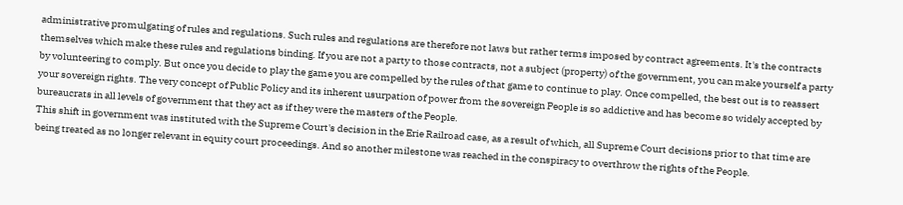administrative promulgating of rules and regulations. Such rules and regulations are therefore not laws but rather terms imposed by contract agreements. It's the contracts themselves which make these rules and regulations binding. If you are not a party to those contracts, not a subject (property) of the government, you can make yourself a party by volunteering to comply. But once you decide to play the game you are compelled by the rules of that game to continue to play. Once compelled, the best out is to reassert your sovereign rights. The very concept of Public Policy and its inherent usurpation of power from the sovereign People is so addictive and has become so widely accepted by bureaucrats in all levels of government that they act as if they were the masters of the People.
This shift in government was instituted with the Supreme Court's decision in the Erie Railroad case, as a result of which, all Supreme Court decisions prior to that time are being treated as no longer relevant in equity court proceedings. And so another milestone was reached in the conspiracy to overthrow the rights of the People.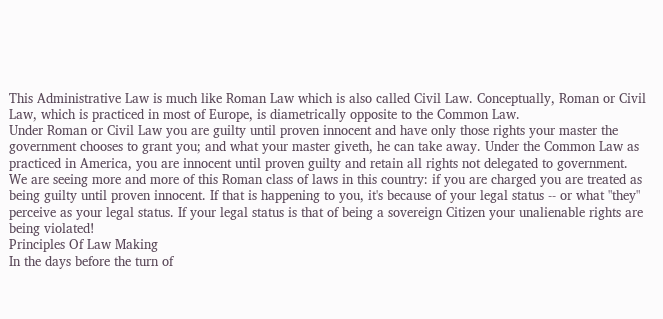This Administrative Law is much like Roman Law which is also called Civil Law. Conceptually, Roman or Civil Law, which is practiced in most of Europe, is diametrically opposite to the Common Law.
Under Roman or Civil Law you are guilty until proven innocent and have only those rights your master the government chooses to grant you; and what your master giveth, he can take away. Under the Common Law as practiced in America, you are innocent until proven guilty and retain all rights not delegated to government.
We are seeing more and more of this Roman class of laws in this country: if you are charged you are treated as being guilty until proven innocent. If that is happening to you, it's because of your legal status -- or what "they" perceive as your legal status. If your legal status is that of being a sovereign Citizen your unalienable rights are being violated!
Principles Of Law Making
In the days before the turn of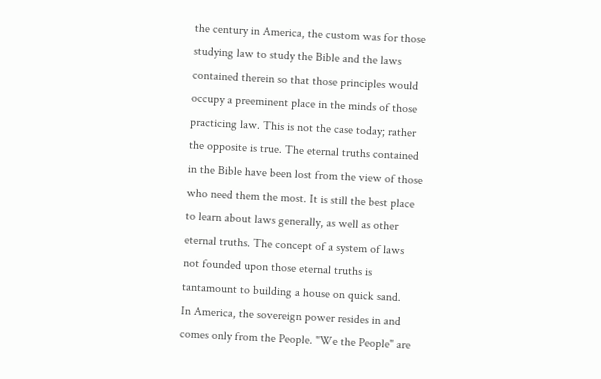the century in America, the custom was for those studying law to study the Bible and the laws contained therein so that those principles would occupy a preeminent place in the minds of those practicing law. This is not the case today; rather the opposite is true. The eternal truths contained in the Bible have been lost from the view of those who need them the most. It is still the best place to learn about laws generally, as well as other eternal truths. The concept of a system of laws not founded upon those eternal truths is tantamount to building a house on quick sand.
In America, the sovereign power resides in and comes only from the People. "We the People" are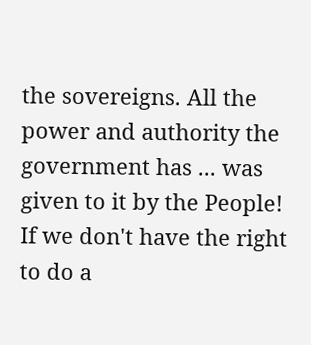the sovereigns. All the power and authority the government has ... was given to it by the People! If we don't have the right to do a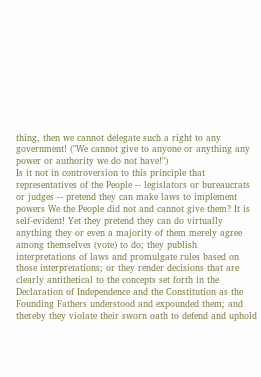thing, then we cannot delegate such a right to any government! ("We cannot give to anyone or anything any power or authority we do not have!")
Is it not in controversion to this principle that representatives of the People -- legislators or bureaucrats or judges -- pretend they can make laws to implement powers We the People did not and cannot give them? It is self-evident! Yet they pretend they can do virtually anything they or even a majority of them merely agree among themselves (vote) to do; they publish interpretations of laws and promulgate rules based on those interpretations; or they render decisions that are clearly antithetical to the concepts set forth in the Declaration of Independence and the Constitution as the Founding Fathers understood and expounded them; and thereby they violate their sworn oath to defend and uphold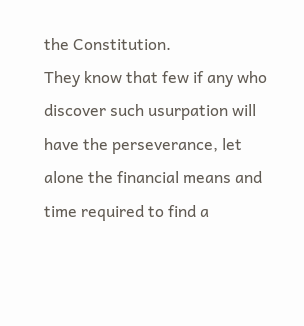the Constitution.
They know that few if any who discover such usurpation will have the perseverance, let alone the financial means and time required to find a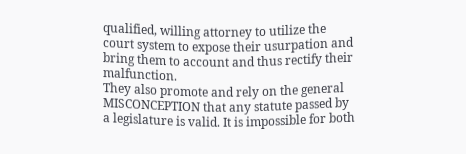qualified, willing attorney to utilize the court system to expose their usurpation and bring them to account and thus rectify their malfunction.
They also promote and rely on the general MISCONCEPTION that any statute passed by a legislature is valid. It is impossible for both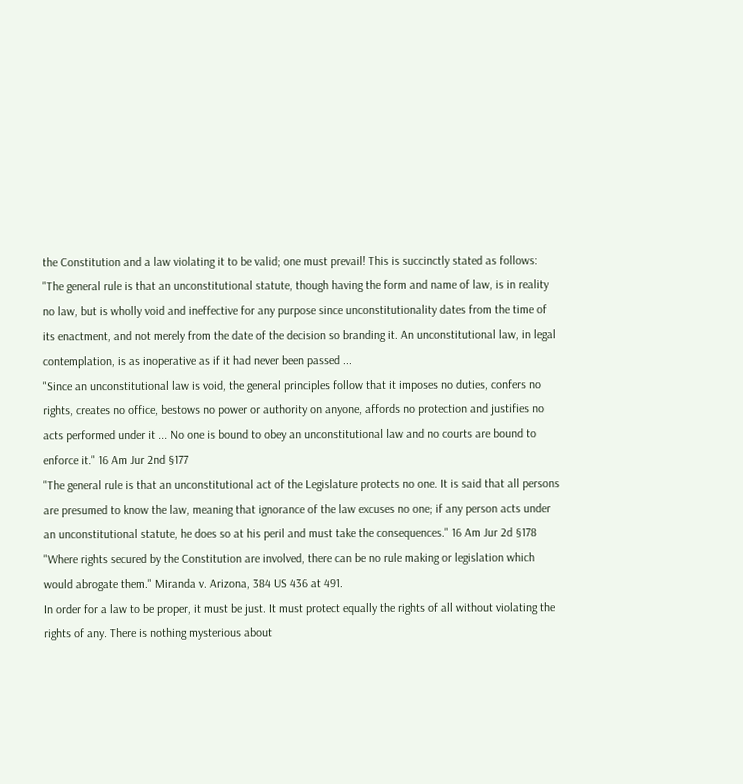the Constitution and a law violating it to be valid; one must prevail! This is succinctly stated as follows:
"The general rule is that an unconstitutional statute, though having the form and name of law, is in reality no law, but is wholly void and ineffective for any purpose since unconstitutionality dates from the time of its enactment, and not merely from the date of the decision so branding it. An unconstitutional law, in legal contemplation, is as inoperative as if it had never been passed ...
"Since an unconstitutional law is void, the general principles follow that it imposes no duties, confers no rights, creates no office, bestows no power or authority on anyone, affords no protection and justifies no acts performed under it ... No one is bound to obey an unconstitutional law and no courts are bound to enforce it." 16 Am Jur 2nd §177
"The general rule is that an unconstitutional act of the Legislature protects no one. It is said that all persons are presumed to know the law, meaning that ignorance of the law excuses no one; if any person acts under an unconstitutional statute, he does so at his peril and must take the consequences." 16 Am Jur 2d §178
"Where rights secured by the Constitution are involved, there can be no rule making or legislation which would abrogate them." Miranda v. Arizona, 384 US 436 at 491.
In order for a law to be proper, it must be just. It must protect equally the rights of all without violating the rights of any. There is nothing mysterious about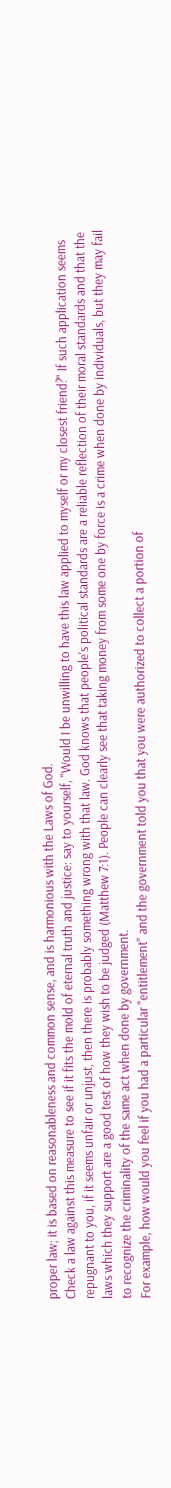proper law; it is based on reasonableness and common sense, and is harmonious with the Laws of God.
Check a law against this measure to see if it fits the mold of eternal truth and justice: say to yourself, "Would I be unwilling to have this law applied to myself or my closest friend?" If such application seems repugnant to you, if it seems unfair or unjust, then there is probably something wrong with that law. God knows that people's political standards are a reliable reflection of their moral standards and that the laws which they support are a good test of how they wish to be judged (Matthew 7:1). People can clearly see that taking money from some one by force is a crime when done by individuals, but they may fail to recognize the criminality of the same act when done by government.
For example, how would you feel if you had a particular "entitlement" and the government told you that you were authorized to collect a portion of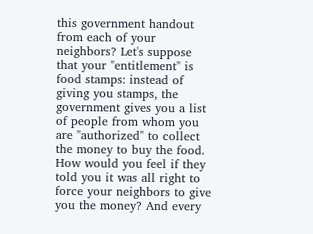this government handout from each of your neighbors? Let's suppose that your "entitlement" is food stamps: instead of giving you stamps, the government gives you a list of people from whom you are "authorized" to collect the money to buy the food. How would you feel if they told you it was all right to force your neighbors to give you the money? And every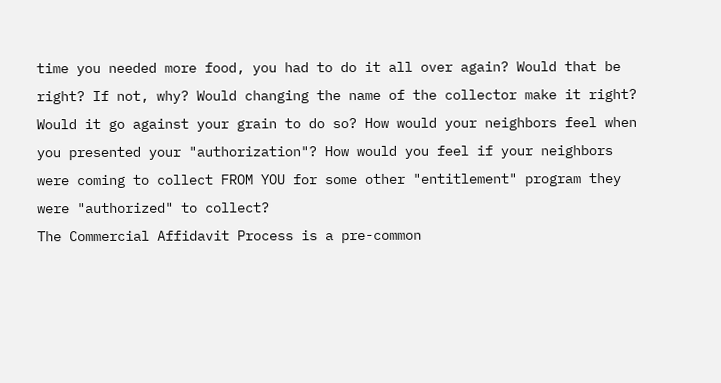time you needed more food, you had to do it all over again? Would that be right? If not, why? Would changing the name of the collector make it right? Would it go against your grain to do so? How would your neighbors feel when you presented your "authorization"? How would you feel if your neighbors were coming to collect FROM YOU for some other "entitlement" program they were "authorized" to collect?
The Commercial Affidavit Process is a pre-common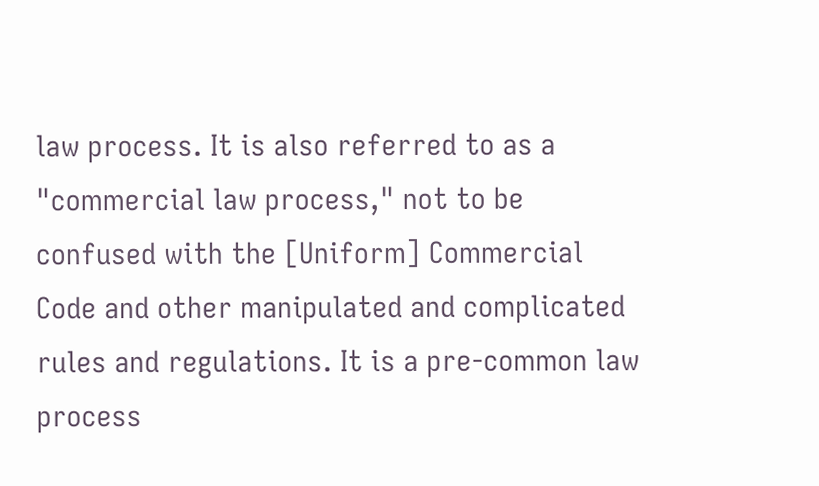law process. It is also referred to as a "commercial law process," not to be confused with the [Uniform] Commercial Code and other manipulated and complicated rules and regulations. It is a pre-common law process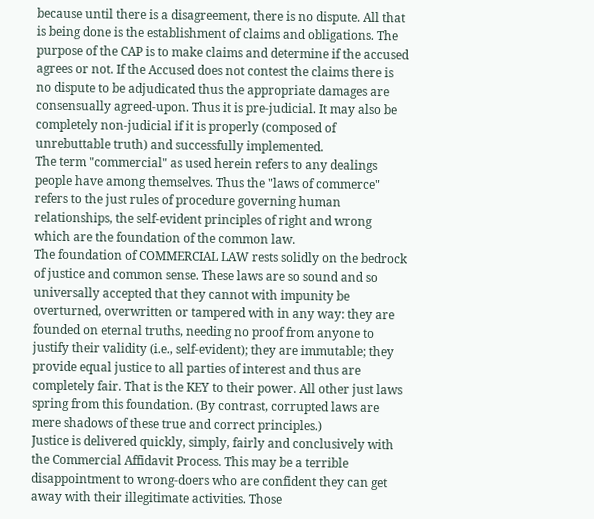because until there is a disagreement, there is no dispute. All that is being done is the establishment of claims and obligations. The purpose of the CAP is to make claims and determine if the accused agrees or not. If the Accused does not contest the claims there is no dispute to be adjudicated thus the appropriate damages are consensually agreed-upon. Thus it is pre-judicial. It may also be completely non-judicial if it is properly (composed of unrebuttable truth) and successfully implemented.
The term "commercial" as used herein refers to any dealings people have among themselves. Thus the "laws of commerce" refers to the just rules of procedure governing human relationships, the self-evident principles of right and wrong which are the foundation of the common law.
The foundation of COMMERCIAL LAW rests solidly on the bedrock of justice and common sense. These laws are so sound and so universally accepted that they cannot with impunity be overturned, overwritten or tampered with in any way: they are founded on eternal truths, needing no proof from anyone to justify their validity (i.e., self-evident); they are immutable; they provide equal justice to all parties of interest and thus are completely fair. That is the KEY to their power. All other just laws spring from this foundation. (By contrast, corrupted laws are mere shadows of these true and correct principles.)
Justice is delivered quickly, simply, fairly and conclusively with the Commercial Affidavit Process. This may be a terrible disappointment to wrong-doers who are confident they can get away with their illegitimate activities. Those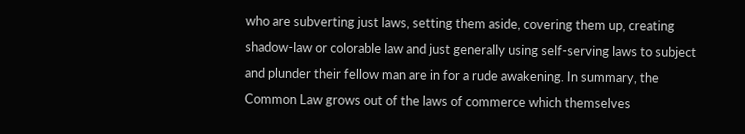who are subverting just laws, setting them aside, covering them up, creating shadow-law or colorable law and just generally using self-serving laws to subject and plunder their fellow man are in for a rude awakening. In summary, the Common Law grows out of the laws of commerce which themselves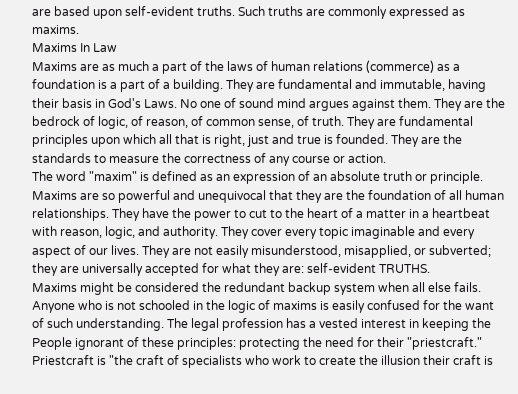are based upon self-evident truths. Such truths are commonly expressed as maxims.
Maxims In Law
Maxims are as much a part of the laws of human relations (commerce) as a foundation is a part of a building. They are fundamental and immutable, having their basis in God's Laws. No one of sound mind argues against them. They are the bedrock of logic, of reason, of common sense, of truth. They are fundamental principles upon which all that is right, just and true is founded. They are the standards to measure the correctness of any course or action.
The word "maxim" is defined as an expression of an absolute truth or principle. Maxims are so powerful and unequivocal that they are the foundation of all human relationships. They have the power to cut to the heart of a matter in a heartbeat with reason, logic, and authority. They cover every topic imaginable and every aspect of our lives. They are not easily misunderstood, misapplied, or subverted; they are universally accepted for what they are: self-evident TRUTHS.
Maxims might be considered the redundant backup system when all else fails.
Anyone who is not schooled in the logic of maxims is easily confused for the want of such understanding. The legal profession has a vested interest in keeping the People ignorant of these principles: protecting the need for their "priestcraft." Priestcraft is "the craft of specialists who work to create the illusion their craft is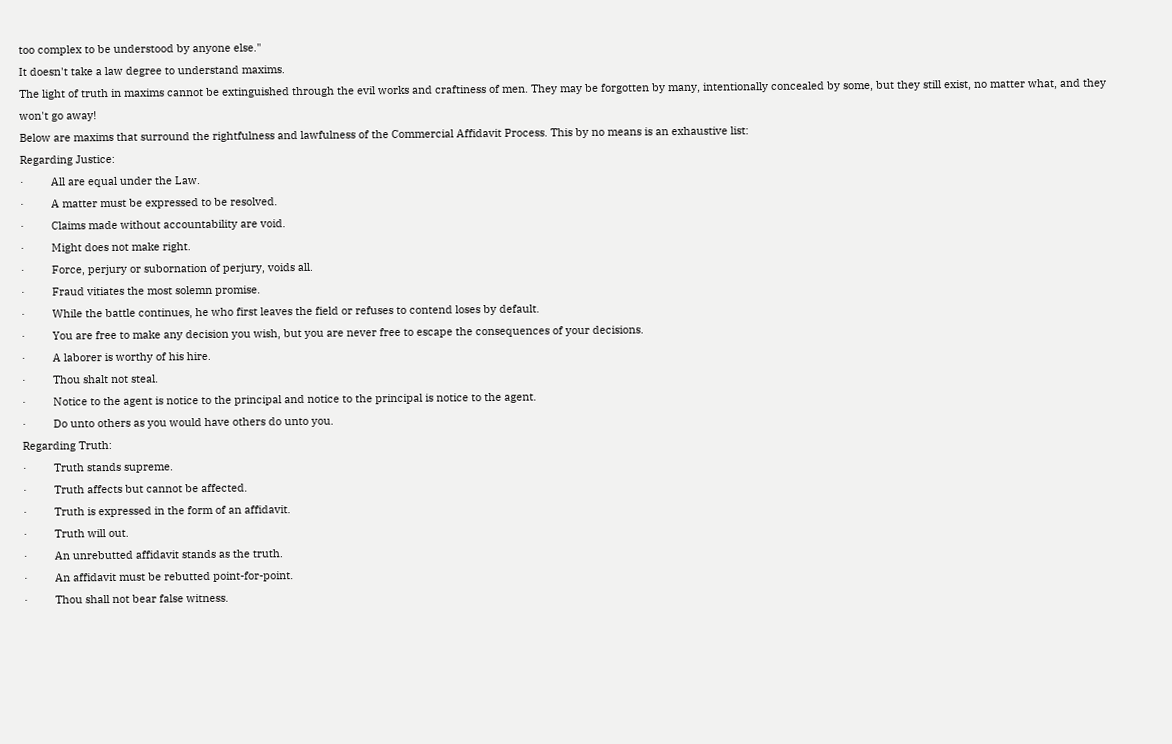too complex to be understood by anyone else."
It doesn't take a law degree to understand maxims.
The light of truth in maxims cannot be extinguished through the evil works and craftiness of men. They may be forgotten by many, intentionally concealed by some, but they still exist, no matter what, and they won't go away!
Below are maxims that surround the rightfulness and lawfulness of the Commercial Affidavit Process. This by no means is an exhaustive list:
Regarding Justice:
·         All are equal under the Law.
·         A matter must be expressed to be resolved.
·         Claims made without accountability are void.
·         Might does not make right.
·         Force, perjury or subornation of perjury, voids all.
·         Fraud vitiates the most solemn promise.
·         While the battle continues, he who first leaves the field or refuses to contend loses by default.
·         You are free to make any decision you wish, but you are never free to escape the consequences of your decisions.
·         A laborer is worthy of his hire.
·         Thou shalt not steal.
·         Notice to the agent is notice to the principal and notice to the principal is notice to the agent.
·         Do unto others as you would have others do unto you.
Regarding Truth:
·         Truth stands supreme.
·         Truth affects but cannot be affected.
·         Truth is expressed in the form of an affidavit.
·         Truth will out.
·         An unrebutted affidavit stands as the truth.
·         An affidavit must be rebutted point-for-point.
·         Thou shall not bear false witness.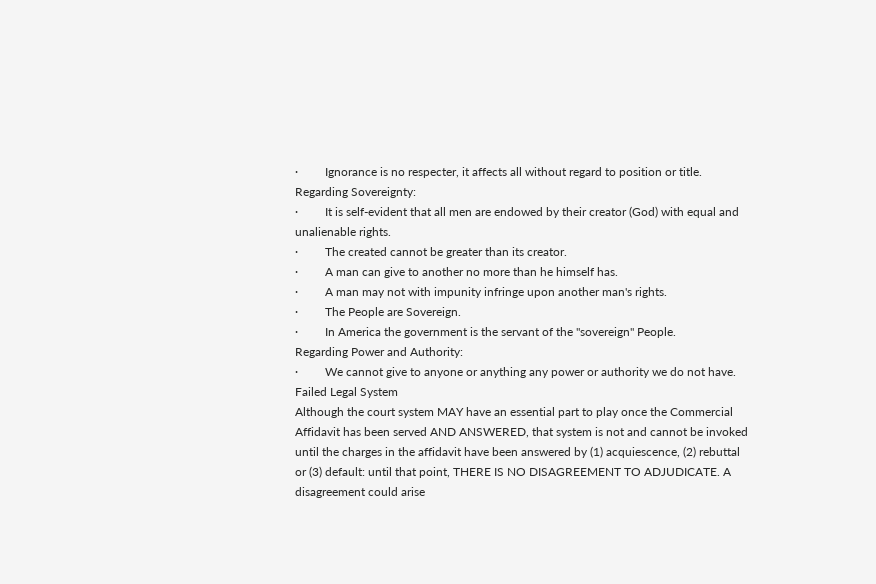·         Ignorance is no respecter, it affects all without regard to position or title.
Regarding Sovereignty:
·         It is self-evident that all men are endowed by their creator (God) with equal and unalienable rights.
·         The created cannot be greater than its creator.
·         A man can give to another no more than he himself has.
·         A man may not with impunity infringe upon another man's rights.
·         The People are Sovereign.
·         In America the government is the servant of the "sovereign" People.
Regarding Power and Authority:
·         We cannot give to anyone or anything any power or authority we do not have.
Failed Legal System
Although the court system MAY have an essential part to play once the Commercial Affidavit has been served AND ANSWERED, that system is not and cannot be invoked until the charges in the affidavit have been answered by (1) acquiescence, (2) rebuttal or (3) default: until that point, THERE IS NO DISAGREEMENT TO ADJUDICATE. A disagreement could arise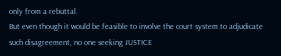only from a rebuttal.
But even though it would be feasible to involve the court system to adjudicate such disagreement, no one seeking JUSTICE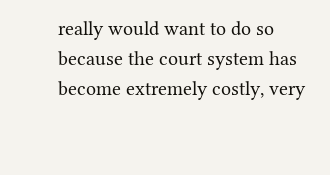really would want to do so because the court system has become extremely costly, very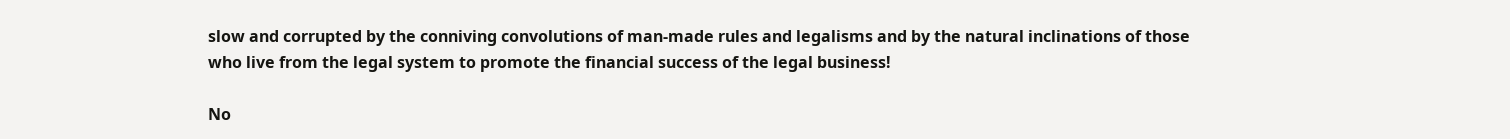slow and corrupted by the conniving convolutions of man-made rules and legalisms and by the natural inclinations of those who live from the legal system to promote the financial success of the legal business!

No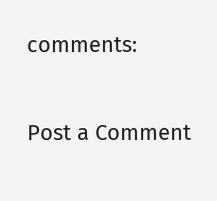comments:

Post a Comment